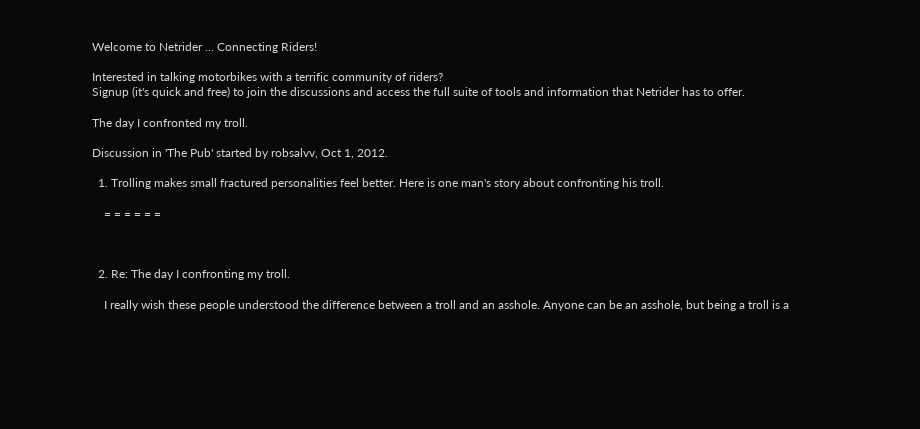Welcome to Netrider ... Connecting Riders!

Interested in talking motorbikes with a terrific community of riders?
Signup (it's quick and free) to join the discussions and access the full suite of tools and information that Netrider has to offer.

The day I confronted my troll.

Discussion in 'The Pub' started by robsalvv, Oct 1, 2012.

  1. Trolling makes small fractured personalities feel better. Here is one man's story about confronting his troll.

    = = = = = =



  2. Re: The day I confronting my troll.

    I really wish these people understood the difference between a troll and an asshole. Anyone can be an asshole, but being a troll is a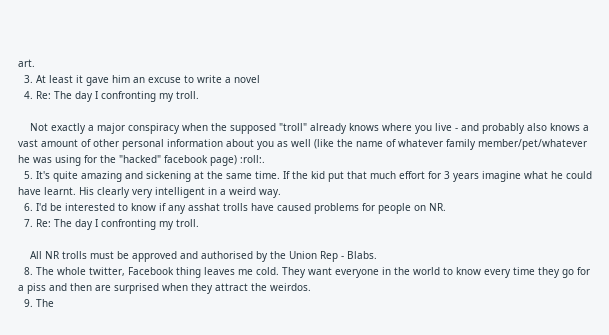art.
  3. At least it gave him an excuse to write a novel
  4. Re: The day I confronting my troll.

    Not exactly a major conspiracy when the supposed "troll" already knows where you live - and probably also knows a vast amount of other personal information about you as well (like the name of whatever family member/pet/whatever he was using for the "hacked" facebook page) :roll:.
  5. It's quite amazing and sickening at the same time. If the kid put that much effort for 3 years imagine what he could have learnt. His clearly very intelligent in a weird way.
  6. I'd be interested to know if any asshat trolls have caused problems for people on NR.
  7. Re: The day I confronting my troll.

    All NR trolls must be approved and authorised by the Union Rep - Blabs.
  8. The whole twitter, Facebook thing leaves me cold. They want everyone in the world to know every time they go for a piss and then are surprised when they attract the weirdos.
  9. The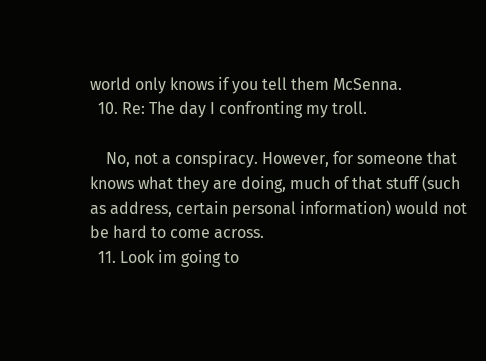world only knows if you tell them McSenna.
  10. Re: The day I confronting my troll.

    No, not a conspiracy. However, for someone that knows what they are doing, much of that stuff (such as address, certain personal information) would not be hard to come across.
  11. Look im going to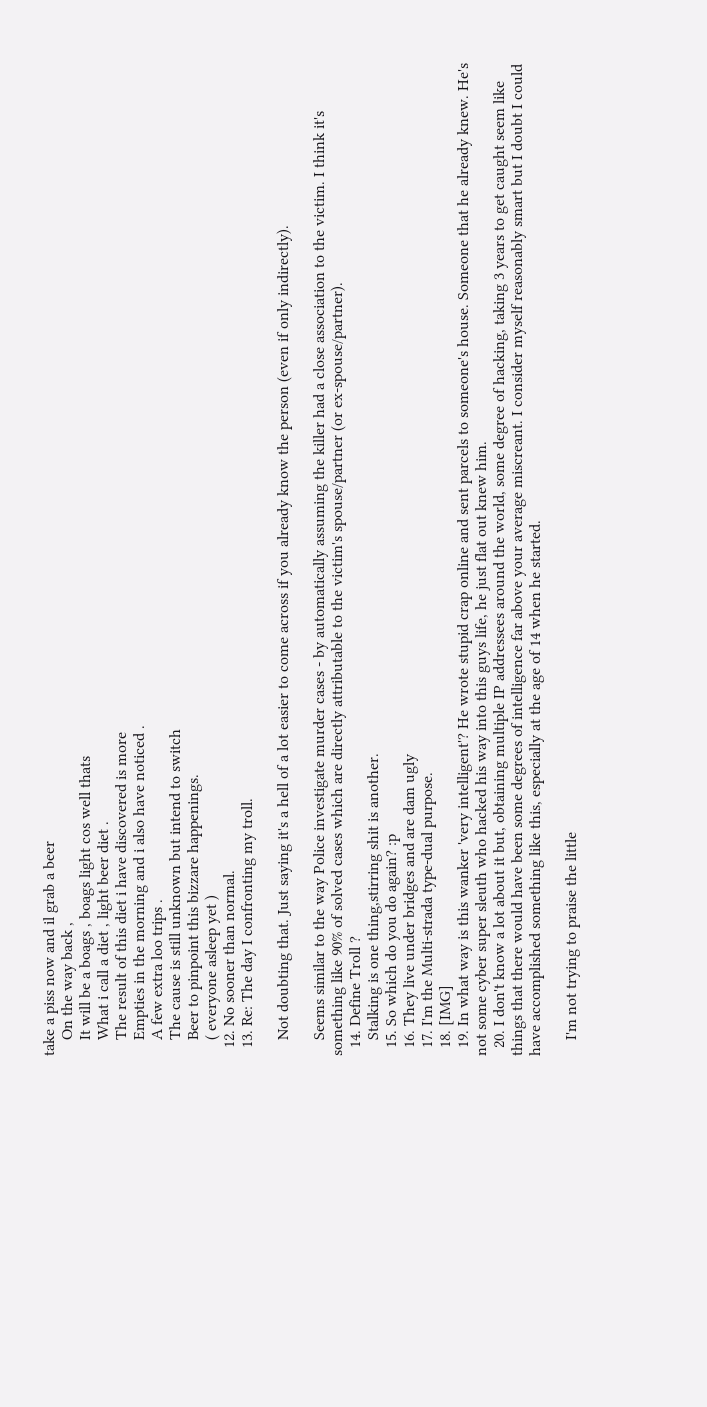take a piss now and il grab a beer
    On the way back ,
    It will be a boags , boags light cos well thats
    What i call a diet , light beer diet .
    The result of this diet i have discovered is more
    Empties in the morning and i also have noticed .
    A few extra loo trips .
    The cause is still unknown but intend to switch
    Beer to pinpoint this bizzare happenings.
    ( everyone asleep yet )
  12. No sooner than normal.
  13. Re: The day I confronting my troll.

    Not doubting that. Just saying it's a hell of a lot easier to come across if you already know the person (even if only indirectly).

    Seems similar to the way Police investigate murder cases - by automatically assuming the killer had a close association to the victim. I think it's something like 90% of solved cases which are directly attributable to the victim's spouse/partner (or ex-spouse/partner).
  14. Define Troll ?
    Stalking is one thing,stirring shit is another.
  15. So which do you do again? :p
  16. They live under bridges and are dam ugly
  17. I'm the Multi-strada type-dual purpose.
  18. [IMG]
  19. In what way is this wanker 'very intelligent'? He wrote stupid crap online and sent parcels to someone's house. Someone that he already knew. He's not some cyber super sleuth who hacked his way into this guys life, he just flat out knew him.
  20. I don't know a lot about it but, obtaining multiple IP addressees around the world, some degree of hacking, taking 3 years to get caught seem like things that there would have been some degrees of intelligence far above your average miscreant. I consider myself reasonably smart but I doubt I could have accomplished something like this, especially at the age of 14 when he started.

    I'm not trying to praise the little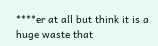****er at all but think it is a huge waste that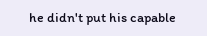he didn't put his capable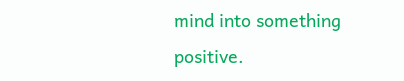mind into something positive.